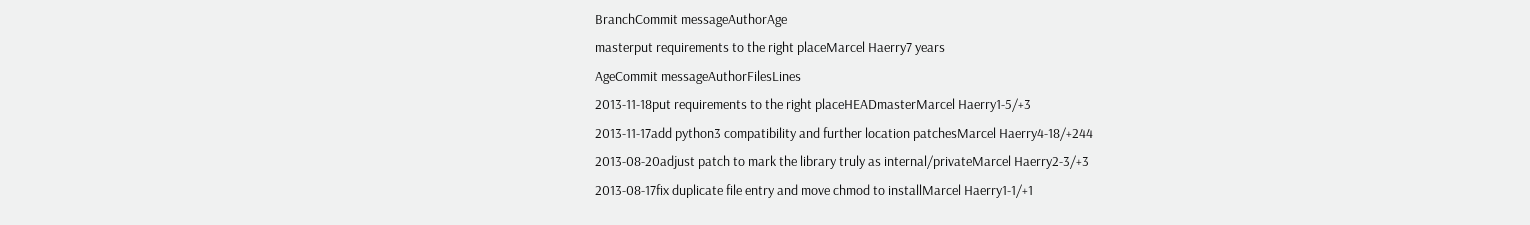BranchCommit messageAuthorAge
masterput requirements to the right placeMarcel Haerry7 years
AgeCommit messageAuthorFilesLines
2013-11-18put requirements to the right placeHEADmasterMarcel Haerry1-5/+3
2013-11-17add python3 compatibility and further location patchesMarcel Haerry4-18/+244
2013-08-20adjust patch to mark the library truly as internal/privateMarcel Haerry2-3/+3
2013-08-17fix duplicate file entry and move chmod to installMarcel Haerry1-1/+1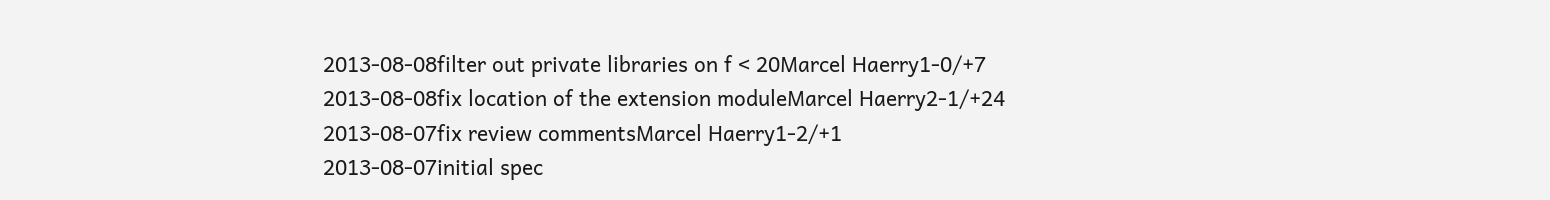2013-08-08filter out private libraries on f < 20Marcel Haerry1-0/+7
2013-08-08fix location of the extension moduleMarcel Haerry2-1/+24
2013-08-07fix review commentsMarcel Haerry1-2/+1
2013-08-07initial spec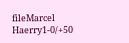fileMarcel Haerry1-0/+50